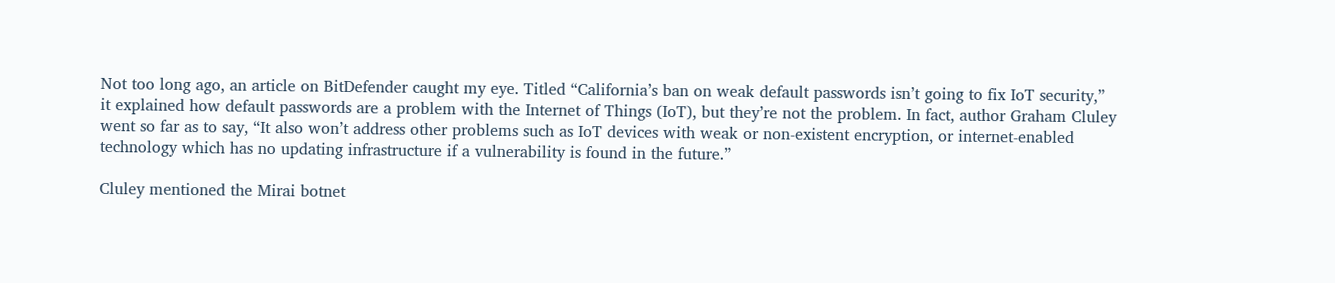Not too long ago, an article on BitDefender caught my eye. Titled “California’s ban on weak default passwords isn’t going to fix IoT security,” it explained how default passwords are a problem with the Internet of Things (IoT), but they’re not the problem. In fact, author Graham Cluley went so far as to say, “It also won’t address other problems such as IoT devices with weak or non-existent encryption, or internet-enabled technology which has no updating infrastructure if a vulnerability is found in the future.”

Cluley mentioned the Mirai botnet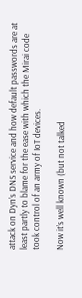attack on Dyn’s DNS service and how default passwords are at least partly to blame for the ease with which the Mirai code took control of an army of IoT devices.

Now it’s well known (but not talked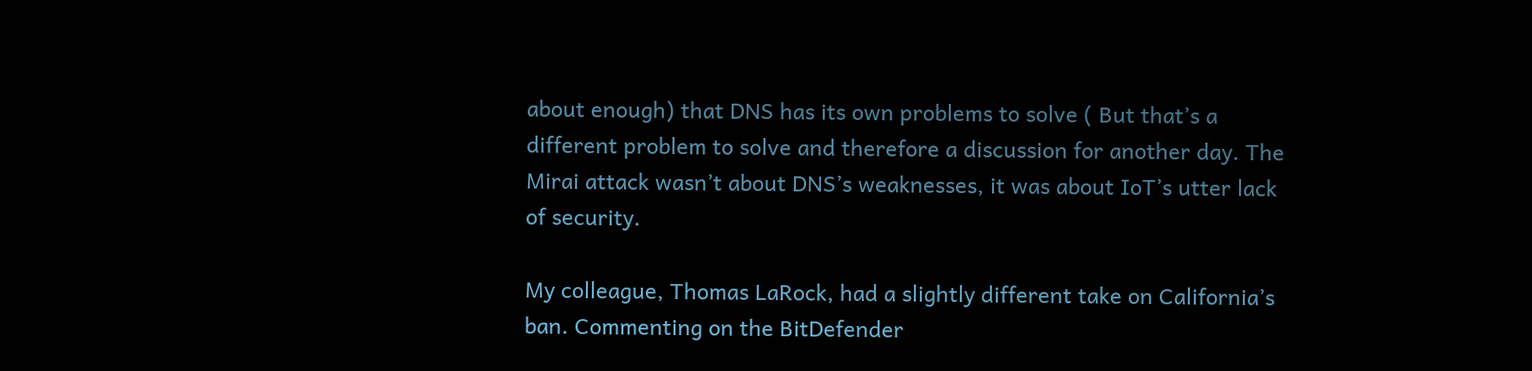about enough) that DNS has its own problems to solve ( But that’s a different problem to solve and therefore a discussion for another day. The Mirai attack wasn’t about DNS’s weaknesses, it was about IoT’s utter lack of security.

My colleague, Thomas LaRock, had a slightly different take on California’s ban. Commenting on the BitDefender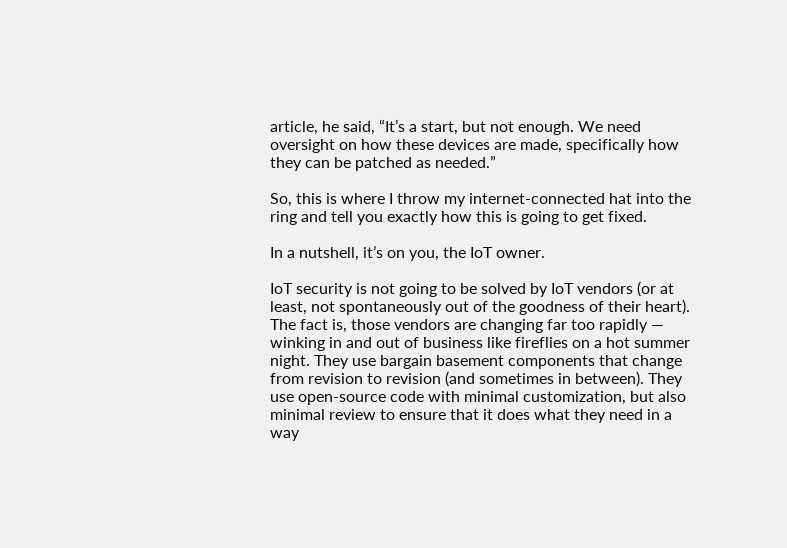article, he said, “It’s a start, but not enough. We need oversight on how these devices are made, specifically how they can be patched as needed.”

So, this is where I throw my internet-connected hat into the ring and tell you exactly how this is going to get fixed.

In a nutshell, it’s on you, the IoT owner.

IoT security is not going to be solved by IoT vendors (or at least, not spontaneously out of the goodness of their heart). The fact is, those vendors are changing far too rapidly — winking in and out of business like fireflies on a hot summer night. They use bargain basement components that change from revision to revision (and sometimes in between). They use open-source code with minimal customization, but also minimal review to ensure that it does what they need in a way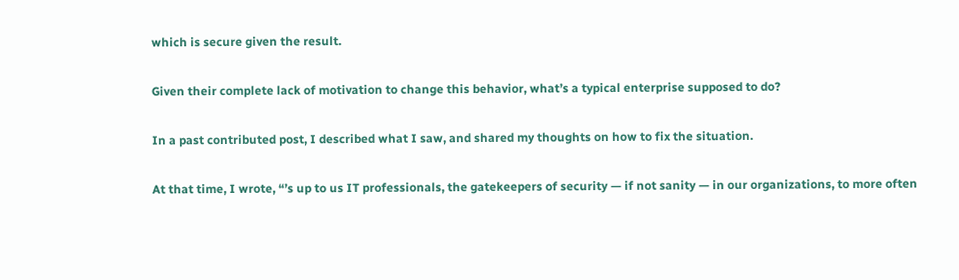which is secure given the result.

Given their complete lack of motivation to change this behavior, what’s a typical enterprise supposed to do?

In a past contributed post, I described what I saw, and shared my thoughts on how to fix the situation.

At that time, I wrote, “’s up to us IT professionals, the gatekeepers of security — if not sanity — in our organizations, to more often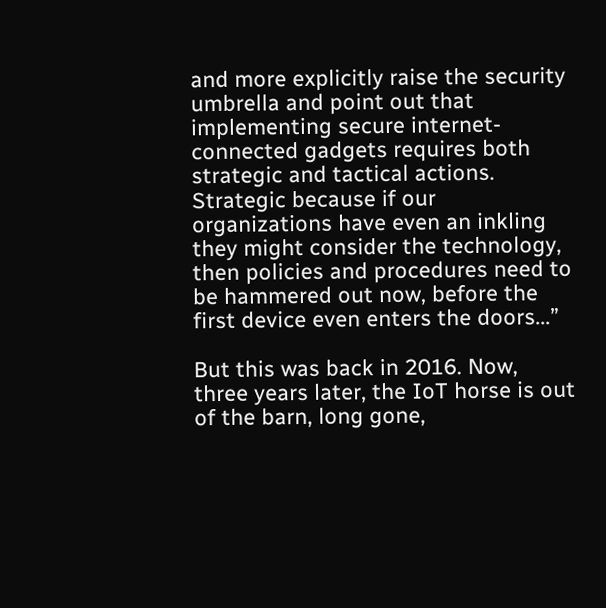and more explicitly raise the security umbrella and point out that implementing secure internet-connected gadgets requires both strategic and tactical actions. Strategic because if our organizations have even an inkling they might consider the technology, then policies and procedures need to be hammered out now, before the first device even enters the doors...”

But this was back in 2016. Now, three years later, the IoT horse is out of the barn, long gone,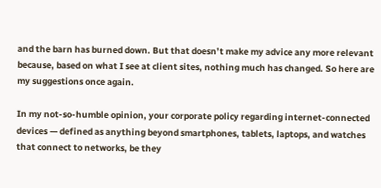and the barn has burned down. But that doesn’t make my advice any more relevant because, based on what I see at client sites, nothing much has changed. So here are my suggestions once again.

In my not-so-humble opinion, your corporate policy regarding internet-connected devices — defined as anything beyond smartphones, tablets, laptops, and watches that connect to networks, be they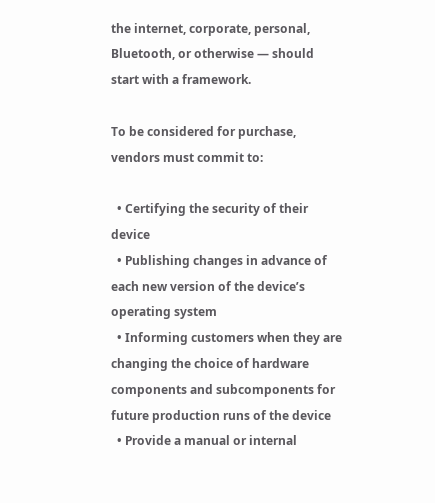the internet, corporate, personal, Bluetooth, or otherwise — should start with a framework.

To be considered for purchase, vendors must commit to:

  • Certifying the security of their device
  • Publishing changes in advance of each new version of the device’s operating system
  • Informing customers when they are changing the choice of hardware components and subcomponents for future production runs of the device
  • Provide a manual or internal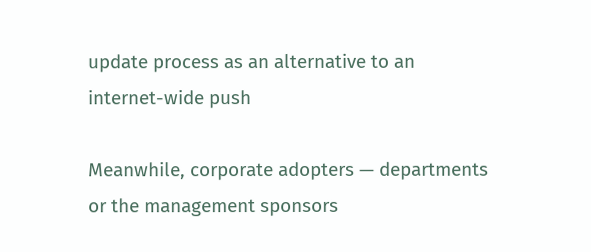update process as an alternative to an internet-wide push

Meanwhile, corporate adopters — departments or the management sponsors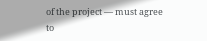of the project — must agree to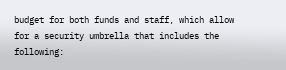budget for both funds and staff, which allow for a security umbrella that includes the following: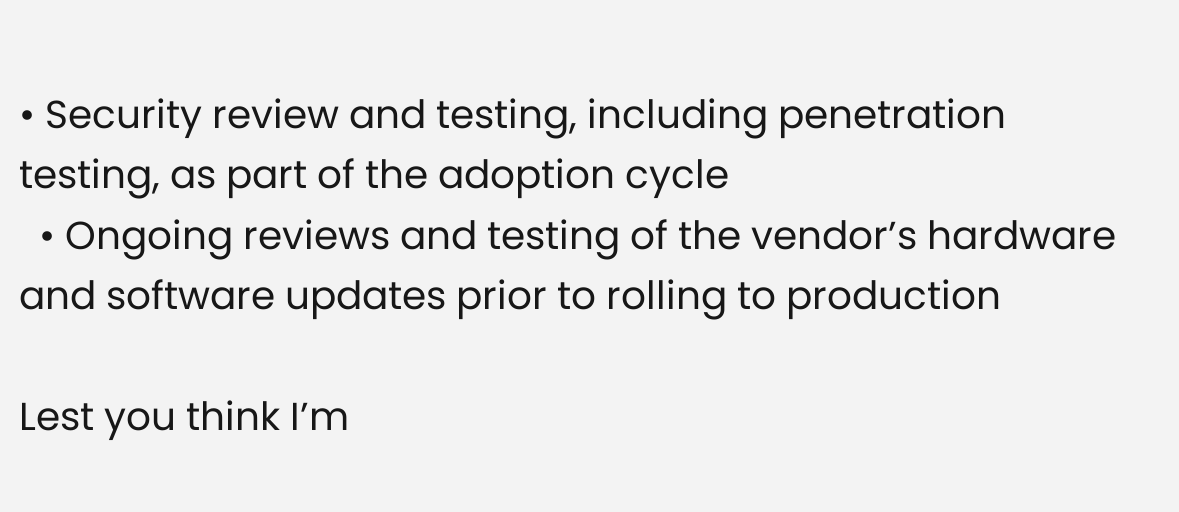• Security review and testing, including penetration testing, as part of the adoption cycle
  • Ongoing reviews and testing of the vendor’s hardware and software updates prior to rolling to production

Lest you think I’m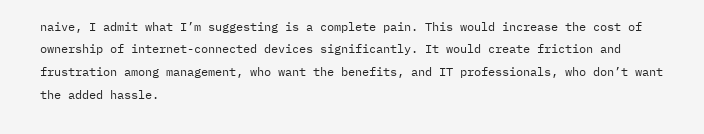naive, I admit what I’m suggesting is a complete pain. This would increase the cost of ownership of internet-connected devices significantly. It would create friction and frustration among management, who want the benefits, and IT professionals, who don’t want the added hassle.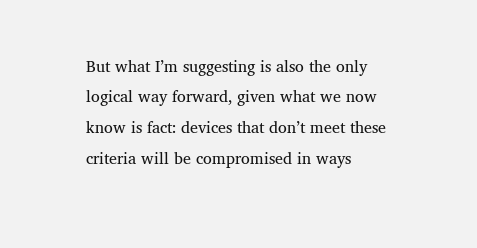But what I’m suggesting is also the only logical way forward, given what we now know is fact: devices that don’t meet these criteria will be compromised in ways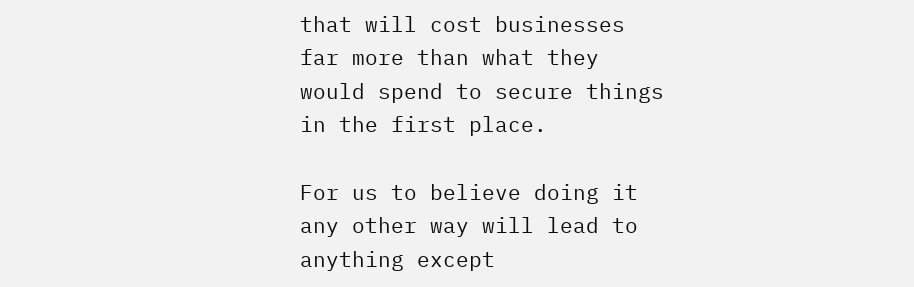that will cost businesses far more than what they would spend to secure things in the first place.

For us to believe doing it any other way will lead to anything except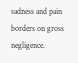sadness and pain borders on gross negligence.